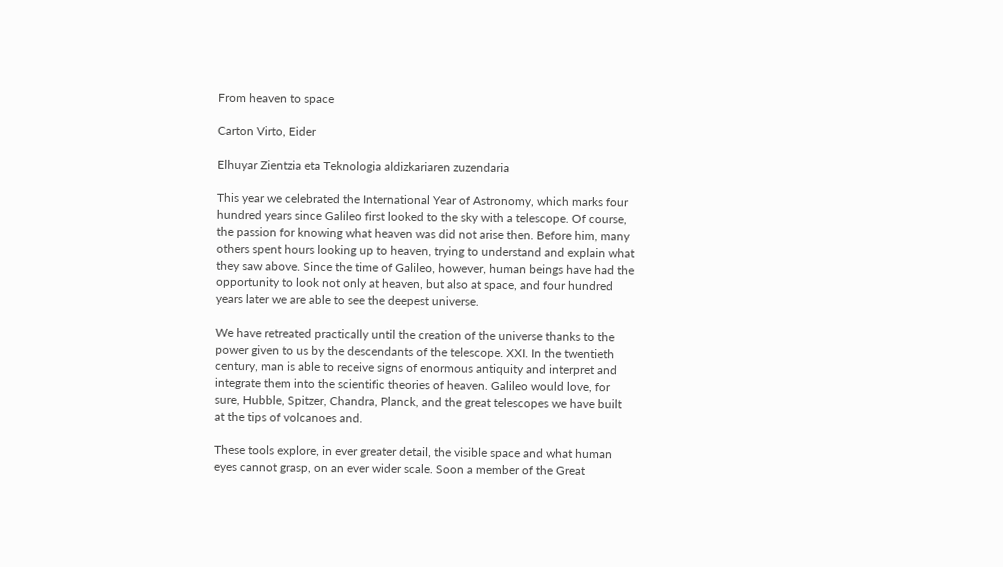From heaven to space

Carton Virto, Eider

Elhuyar Zientzia eta Teknologia aldizkariaren zuzendaria

This year we celebrated the International Year of Astronomy, which marks four hundred years since Galileo first looked to the sky with a telescope. Of course, the passion for knowing what heaven was did not arise then. Before him, many others spent hours looking up to heaven, trying to understand and explain what they saw above. Since the time of Galileo, however, human beings have had the opportunity to look not only at heaven, but also at space, and four hundred years later we are able to see the deepest universe.

We have retreated practically until the creation of the universe thanks to the power given to us by the descendants of the telescope. XXI. In the twentieth century, man is able to receive signs of enormous antiquity and interpret and integrate them into the scientific theories of heaven. Galileo would love, for sure, Hubble, Spitzer, Chandra, Planck, and the great telescopes we have built at the tips of volcanoes and.

These tools explore, in ever greater detail, the visible space and what human eyes cannot grasp, on an ever wider scale. Soon a member of the Great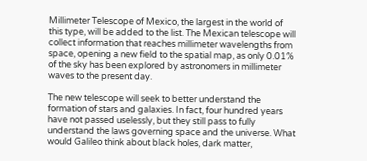Millimeter Telescope of Mexico, the largest in the world of this type, will be added to the list. The Mexican telescope will collect information that reaches millimeter wavelengths from space, opening a new field to the spatial map, as only 0.01% of the sky has been explored by astronomers in millimeter waves to the present day.

The new telescope will seek to better understand the formation of stars and galaxies. In fact, four hundred years have not passed uselessly, but they still pass to fully understand the laws governing space and the universe. What would Galileo think about black holes, dark matter,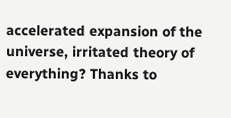accelerated expansion of the universe, irritated theory of everything? Thanks to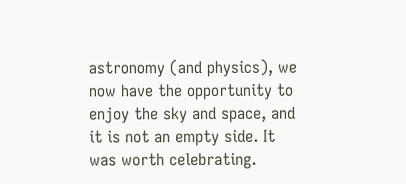astronomy (and physics), we now have the opportunity to enjoy the sky and space, and it is not an empty side. It was worth celebrating.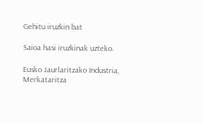Gehitu iruzkin bat

Saioa hasi iruzkinak uzteko.

Eusko Jaurlaritzako Industria, Merkataritza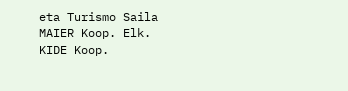eta Turismo Saila
MAIER Koop. Elk.
KIDE Koop.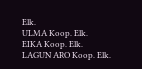Elk.
ULMA Koop. Elk.
EIKA Koop. Elk.
LAGUN ARO Koop. Elk.